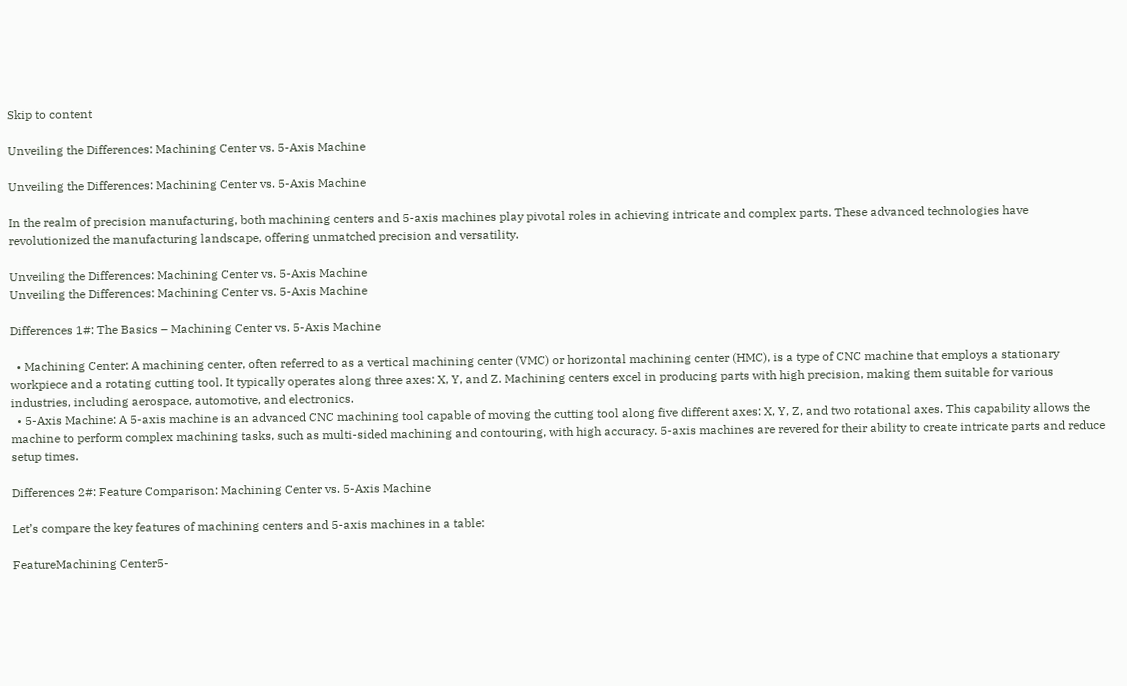Skip to content

Unveiling the Differences: Machining Center vs. 5-Axis Machine

Unveiling the Differences: Machining Center vs. 5-Axis Machine

In the realm of precision manufacturing, both machining centers and 5-axis machines play pivotal roles in achieving intricate and complex parts. These advanced technologies have revolutionized the manufacturing landscape, offering unmatched precision and versatility.

Unveiling the Differences: Machining Center vs. 5-Axis Machine
Unveiling the Differences: Machining Center vs. 5-Axis Machine

Differences 1#: The Basics – Machining Center vs. 5-Axis Machine

  • Machining Center: A machining center, often referred to as a vertical machining center (VMC) or horizontal machining center (HMC), is a type of CNC machine that employs a stationary workpiece and a rotating cutting tool. It typically operates along three axes: X, Y, and Z. Machining centers excel in producing parts with high precision, making them suitable for various industries, including aerospace, automotive, and electronics.
  • 5-Axis Machine: A 5-axis machine is an advanced CNC machining tool capable of moving the cutting tool along five different axes: X, Y, Z, and two rotational axes. This capability allows the machine to perform complex machining tasks, such as multi-sided machining and contouring, with high accuracy. 5-axis machines are revered for their ability to create intricate parts and reduce setup times.

Differences 2#: Feature Comparison: Machining Center vs. 5-Axis Machine

Let’s compare the key features of machining centers and 5-axis machines in a table:

FeatureMachining Center5-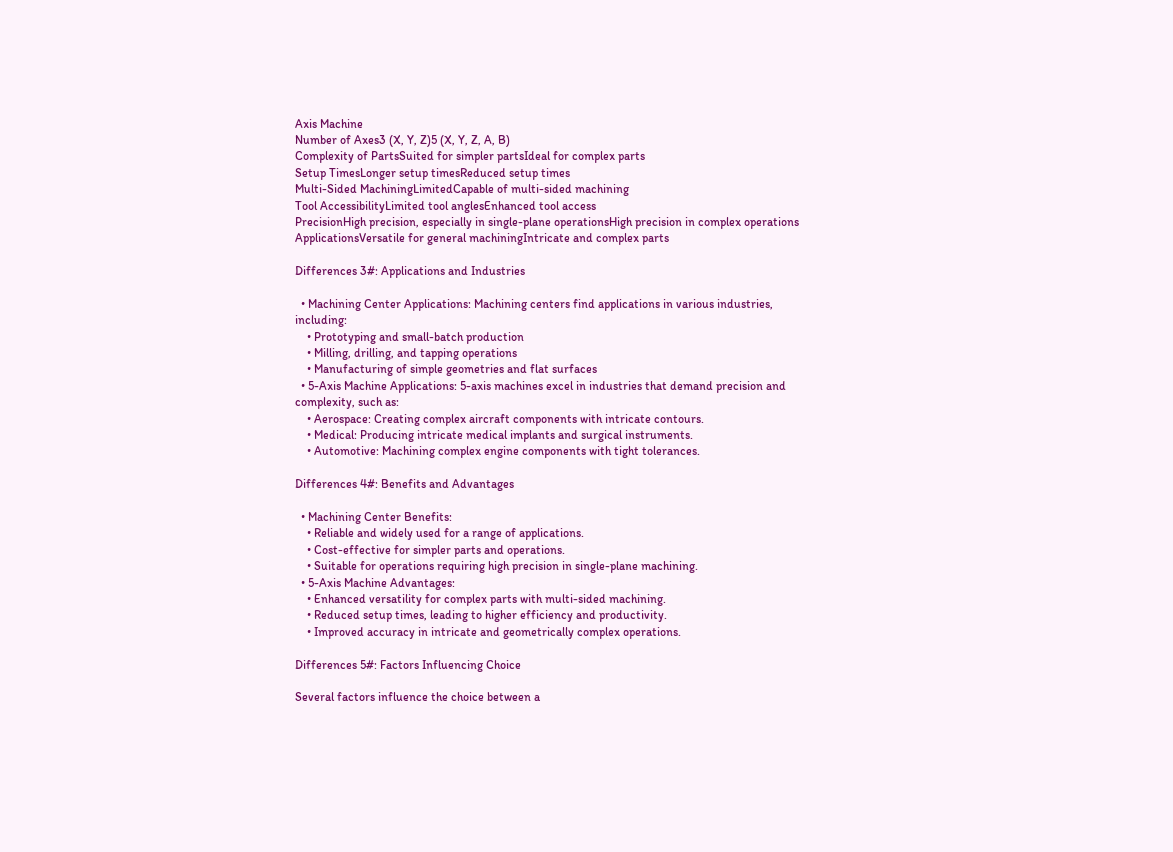Axis Machine
Number of Axes3 (X, Y, Z)5 (X, Y, Z, A, B)
Complexity of PartsSuited for simpler partsIdeal for complex parts
Setup TimesLonger setup timesReduced setup times
Multi-Sided MachiningLimitedCapable of multi-sided machining
Tool AccessibilityLimited tool anglesEnhanced tool access
PrecisionHigh precision, especially in single-plane operationsHigh precision in complex operations
ApplicationsVersatile for general machiningIntricate and complex parts

Differences 3#: Applications and Industries

  • Machining Center Applications: Machining centers find applications in various industries, including:
    • Prototyping and small-batch production
    • Milling, drilling, and tapping operations
    • Manufacturing of simple geometries and flat surfaces
  • 5-Axis Machine Applications: 5-axis machines excel in industries that demand precision and complexity, such as:
    • Aerospace: Creating complex aircraft components with intricate contours.
    • Medical: Producing intricate medical implants and surgical instruments.
    • Automotive: Machining complex engine components with tight tolerances.

Differences 4#: Benefits and Advantages

  • Machining Center Benefits:
    • Reliable and widely used for a range of applications.
    • Cost-effective for simpler parts and operations.
    • Suitable for operations requiring high precision in single-plane machining.
  • 5-Axis Machine Advantages:
    • Enhanced versatility for complex parts with multi-sided machining.
    • Reduced setup times, leading to higher efficiency and productivity.
    • Improved accuracy in intricate and geometrically complex operations.

Differences 5#: Factors Influencing Choice

Several factors influence the choice between a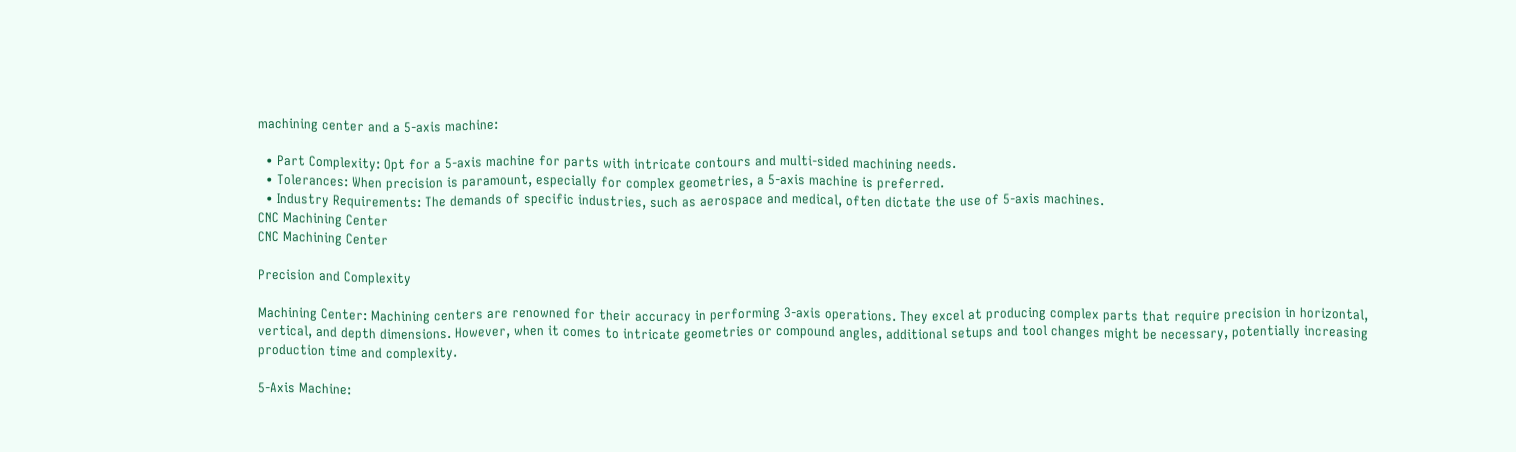machining center and a 5-axis machine:

  • Part Complexity: Opt for a 5-axis machine for parts with intricate contours and multi-sided machining needs.
  • Tolerances: When precision is paramount, especially for complex geometries, a 5-axis machine is preferred.
  • Industry Requirements: The demands of specific industries, such as aerospace and medical, often dictate the use of 5-axis machines.
CNC Machining Center
CNC Machining Center

Precision and Complexity

Machining Center: Machining centers are renowned for their accuracy in performing 3-axis operations. They excel at producing complex parts that require precision in horizontal, vertical, and depth dimensions. However, when it comes to intricate geometries or compound angles, additional setups and tool changes might be necessary, potentially increasing production time and complexity.

5-Axis Machine: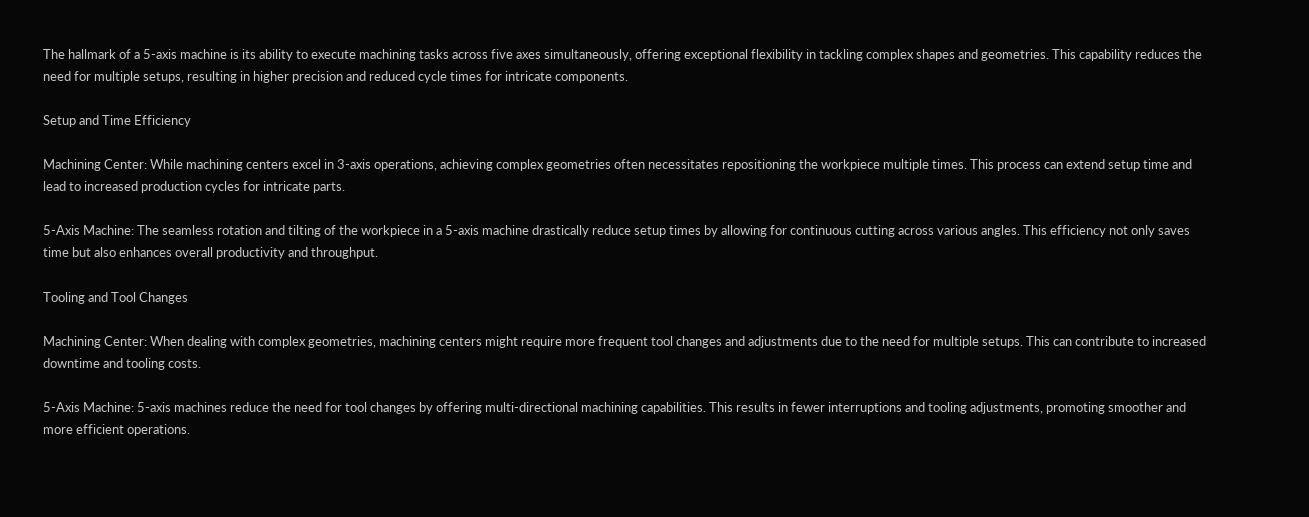The hallmark of a 5-axis machine is its ability to execute machining tasks across five axes simultaneously, offering exceptional flexibility in tackling complex shapes and geometries. This capability reduces the need for multiple setups, resulting in higher precision and reduced cycle times for intricate components.

Setup and Time Efficiency

Machining Center: While machining centers excel in 3-axis operations, achieving complex geometries often necessitates repositioning the workpiece multiple times. This process can extend setup time and lead to increased production cycles for intricate parts.

5-Axis Machine: The seamless rotation and tilting of the workpiece in a 5-axis machine drastically reduce setup times by allowing for continuous cutting across various angles. This efficiency not only saves time but also enhances overall productivity and throughput.

Tooling and Tool Changes

Machining Center: When dealing with complex geometries, machining centers might require more frequent tool changes and adjustments due to the need for multiple setups. This can contribute to increased downtime and tooling costs.

5-Axis Machine: 5-axis machines reduce the need for tool changes by offering multi-directional machining capabilities. This results in fewer interruptions and tooling adjustments, promoting smoother and more efficient operations.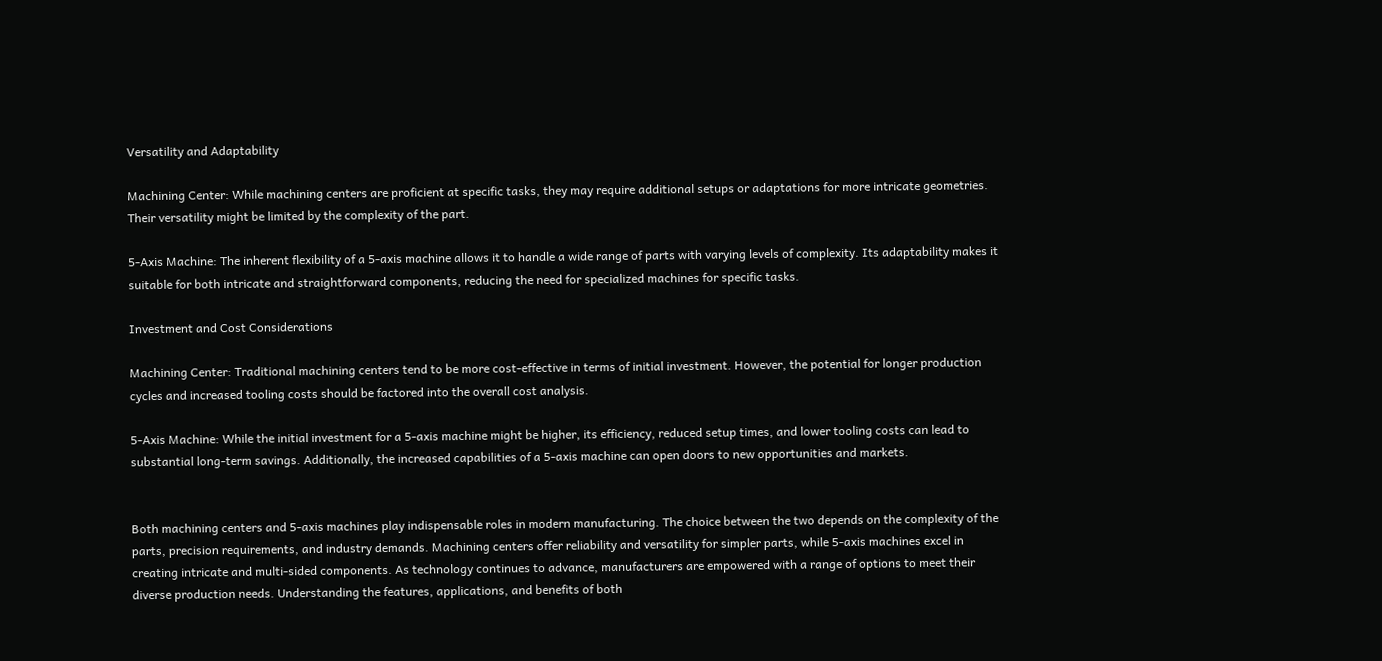Versatility and Adaptability

Machining Center: While machining centers are proficient at specific tasks, they may require additional setups or adaptations for more intricate geometries. Their versatility might be limited by the complexity of the part.

5-Axis Machine: The inherent flexibility of a 5-axis machine allows it to handle a wide range of parts with varying levels of complexity. Its adaptability makes it suitable for both intricate and straightforward components, reducing the need for specialized machines for specific tasks.

Investment and Cost Considerations

Machining Center: Traditional machining centers tend to be more cost-effective in terms of initial investment. However, the potential for longer production cycles and increased tooling costs should be factored into the overall cost analysis.

5-Axis Machine: While the initial investment for a 5-axis machine might be higher, its efficiency, reduced setup times, and lower tooling costs can lead to substantial long-term savings. Additionally, the increased capabilities of a 5-axis machine can open doors to new opportunities and markets.


Both machining centers and 5-axis machines play indispensable roles in modern manufacturing. The choice between the two depends on the complexity of the parts, precision requirements, and industry demands. Machining centers offer reliability and versatility for simpler parts, while 5-axis machines excel in creating intricate and multi-sided components. As technology continues to advance, manufacturers are empowered with a range of options to meet their diverse production needs. Understanding the features, applications, and benefits of both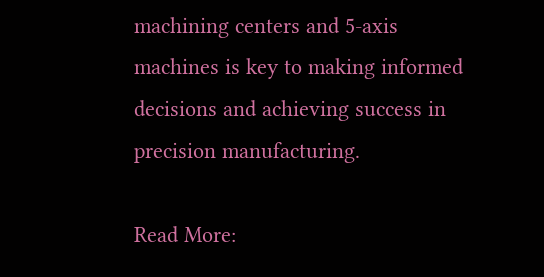machining centers and 5-axis machines is key to making informed decisions and achieving success in precision manufacturing.

Read More: